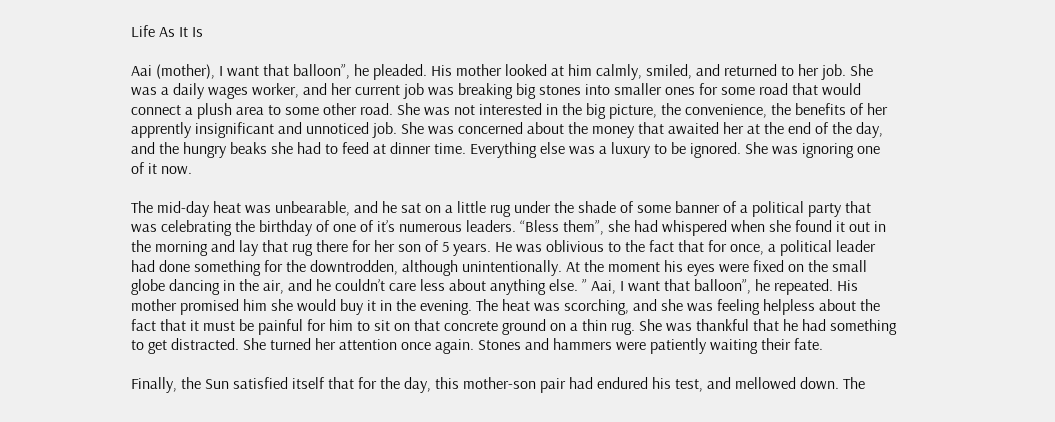Life As It Is

Aai (mother), I want that balloon”, he pleaded. His mother looked at him calmly, smiled, and returned to her job. She was a daily wages worker, and her current job was breaking big stones into smaller ones for some road that would connect a plush area to some other road. She was not interested in the big picture, the convenience, the benefits of her apprently insignificant and unnoticed job. She was concerned about the money that awaited her at the end of the day, and the hungry beaks she had to feed at dinner time. Everything else was a luxury to be ignored. She was ignoring one of it now.

The mid-day heat was unbearable, and he sat on a little rug under the shade of some banner of a political party that was celebrating the birthday of one of it’s numerous leaders. “Bless them”, she had whispered when she found it out in the morning and lay that rug there for her son of 5 years. He was oblivious to the fact that for once, a political leader had done something for the downtrodden, although unintentionally. At the moment his eyes were fixed on the small globe dancing in the air, and he couldn’t care less about anything else. ” Aai, I want that balloon”, he repeated. His mother promised him she would buy it in the evening. The heat was scorching, and she was feeling helpless about the fact that it must be painful for him to sit on that concrete ground on a thin rug. She was thankful that he had something to get distracted. She turned her attention once again. Stones and hammers were patiently waiting their fate.

Finally, the Sun satisfied itself that for the day, this mother-son pair had endured his test, and mellowed down. The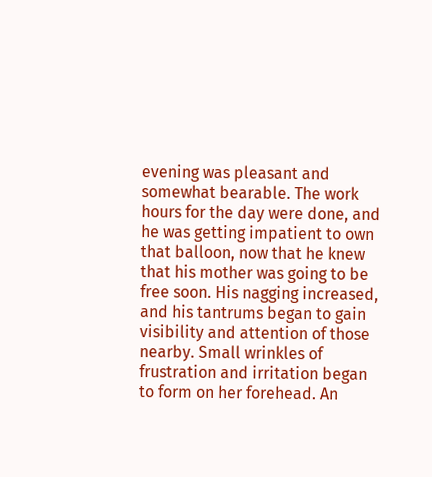evening was pleasant and somewhat bearable. The work hours for the day were done, and he was getting impatient to own that balloon, now that he knew that his mother was going to be free soon. His nagging increased, and his tantrums began to gain visibility and attention of those nearby. Small wrinkles of frustration and irritation began to form on her forehead. An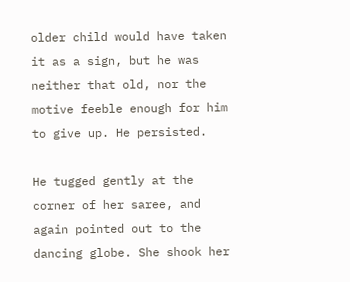older child would have taken it as a sign, but he was neither that old, nor the motive feeble enough for him to give up. He persisted.

He tugged gently at the corner of her saree, and again pointed out to the dancing globe. She shook her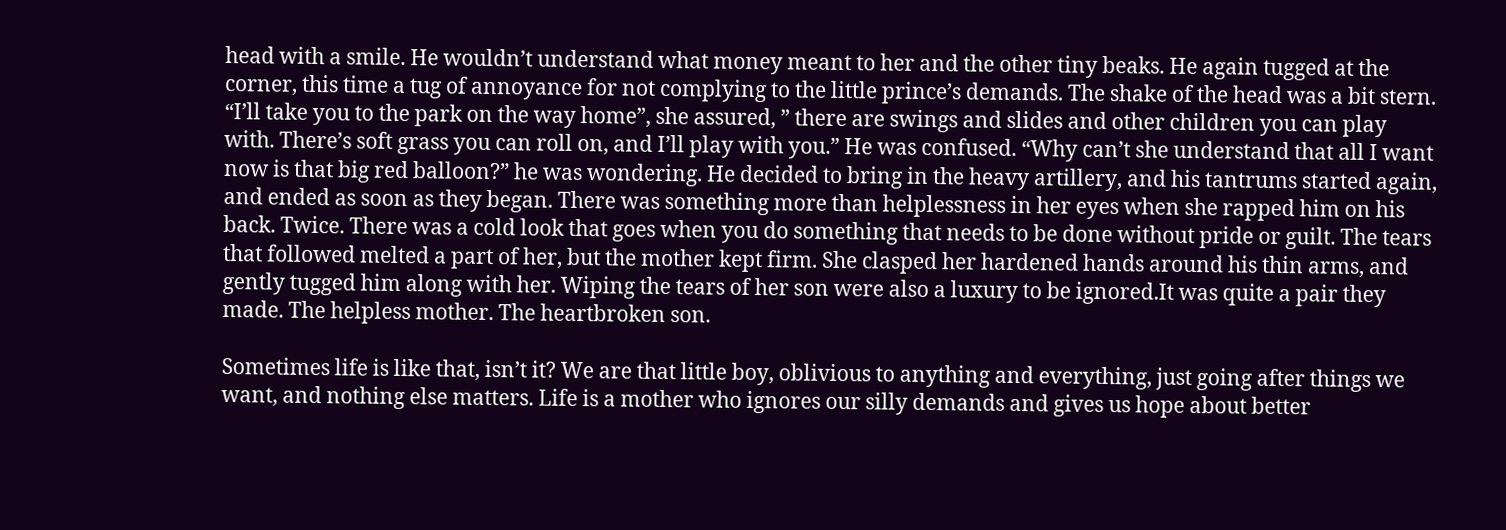head with a smile. He wouldn’t understand what money meant to her and the other tiny beaks. He again tugged at the corner, this time a tug of annoyance for not complying to the little prince’s demands. The shake of the head was a bit stern. “I’ll take you to the park on the way home”, she assured, ” there are swings and slides and other children you can play with. There’s soft grass you can roll on, and I’ll play with you.” He was confused. “Why can’t she understand that all I want now is that big red balloon?” he was wondering. He decided to bring in the heavy artillery, and his tantrums started again, and ended as soon as they began. There was something more than helplessness in her eyes when she rapped him on his back. Twice. There was a cold look that goes when you do something that needs to be done without pride or guilt. The tears that followed melted a part of her, but the mother kept firm. She clasped her hardened hands around his thin arms, and gently tugged him along with her. Wiping the tears of her son were also a luxury to be ignored.It was quite a pair they made. The helpless mother. The heartbroken son.

Sometimes life is like that, isn’t it? We are that little boy, oblivious to anything and everything, just going after things we want, and nothing else matters. Life is a mother who ignores our silly demands and gives us hope about better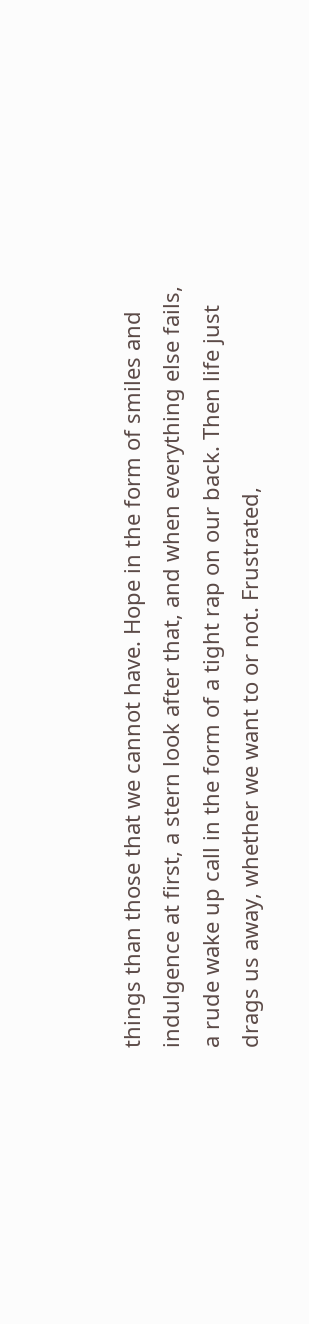things than those that we cannot have. Hope in the form of smiles and indulgence at first, a stern look after that, and when everything else fails, a rude wake up call in the form of a tight rap on our back. Then life just drags us away, whether we want to or not. Frustrated,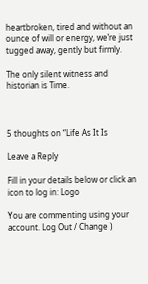heartbroken, tired and without an ounce of will or energy, we’re just tugged away, gently but firmly.

The only silent witness and historian is Time.



5 thoughts on “Life As It Is

Leave a Reply

Fill in your details below or click an icon to log in: Logo

You are commenting using your account. Log Out / Change )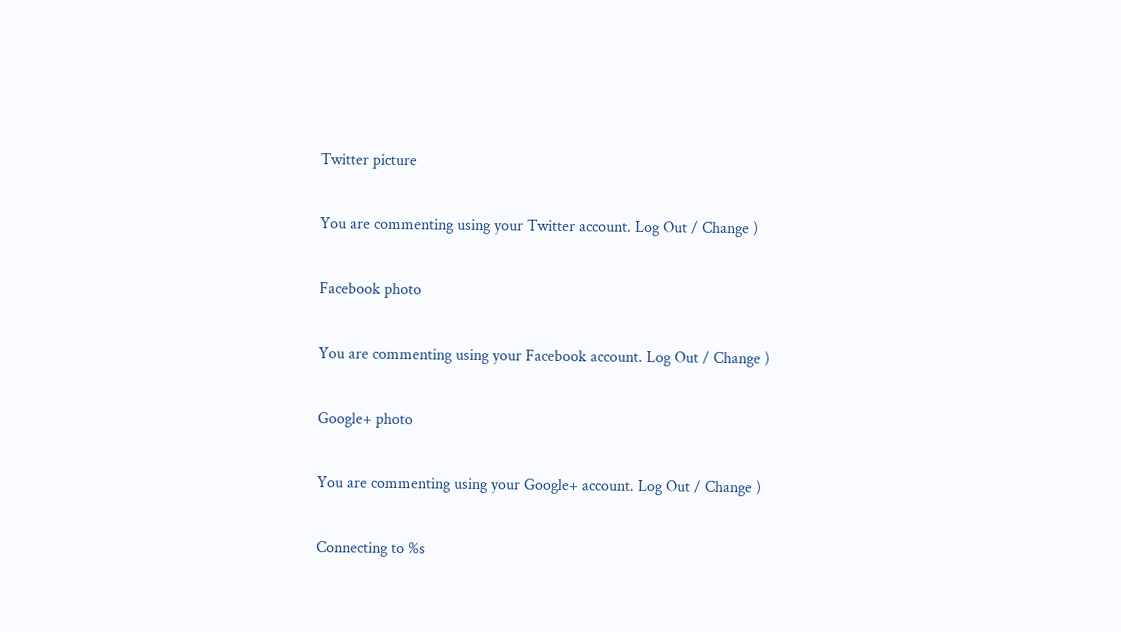Twitter picture

You are commenting using your Twitter account. Log Out / Change )

Facebook photo

You are commenting using your Facebook account. Log Out / Change )

Google+ photo

You are commenting using your Google+ account. Log Out / Change )

Connecting to %s